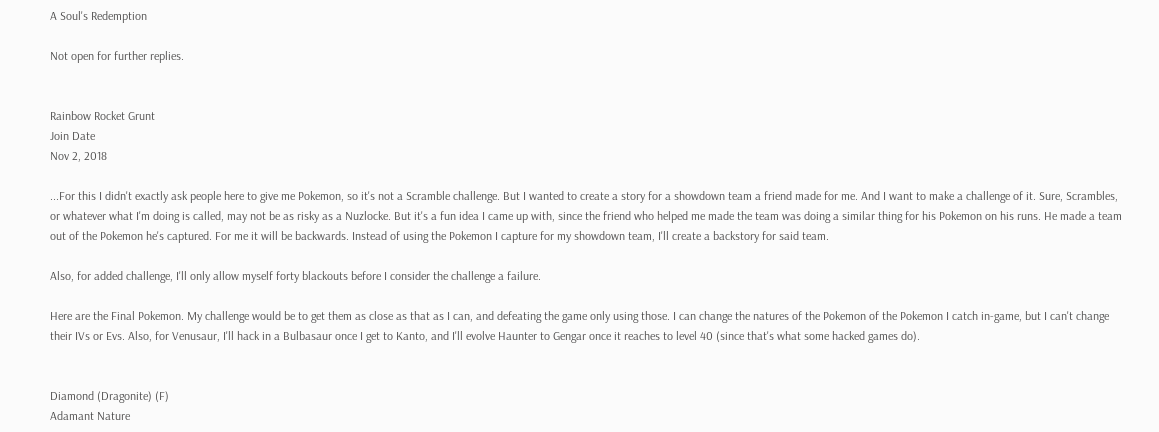A Soul's Redemption

Not open for further replies.


Rainbow Rocket Grunt
Join Date
Nov 2, 2018

...For this I didn't exactly ask people here to give me Pokemon, so it's not a Scramble challenge. But I wanted to create a story for a showdown team a friend made for me. And I want to make a challenge of it. Sure, Scrambles, or whatever what I'm doing is called, may not be as risky as a Nuzlocke. But it's a fun idea I came up with, since the friend who helped me made the team was doing a similar thing for his Pokemon on his runs. He made a team out of the Pokemon he's captured. For me it will be backwards. Instead of using the Pokemon I capture for my showdown team, I'll create a backstory for said team.

Also, for added challenge, I'll only allow myself forty blackouts before I consider the challenge a failure.

Here are the Final Pokemon. My challenge would be to get them as close as that as I can, and defeating the game only using those. I can change the natures of the Pokemon of the Pokemon I catch in-game, but I can't change their IVs or Evs. Also, for Venusaur, I'll hack in a Bulbasaur once I get to Kanto, and I'll evolve Haunter to Gengar once it reaches to level 40 (since that's what some hacked games do).


Diamond (Dragonite) (F)
Adamant Nature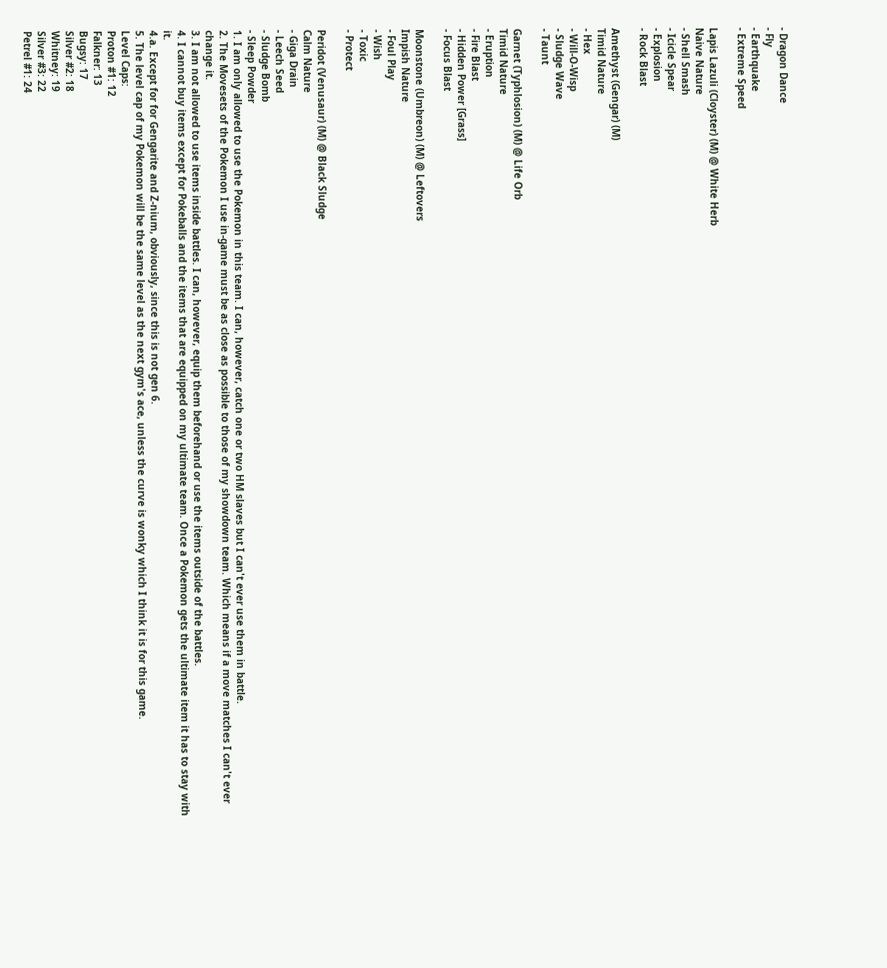- Dragon Dance
- Fly
- Earthquake
- Extreme Speed

Lapis Lazuli (Cloyster) (M) @ White Herb
Naive Nature
- Shell Smash
- Icicle Spear
- Explosion
- Rock Blast

Amethyst (Gengar) (M)
Timid Nature
- Hex
- Will-O-Wisp
- Sludge Wave
- Taunt

Garnet (Typhlosion) (M) @ Life Orb
Timid Nature
- Eruption
- Fire Blast
- Hidden Power [Grass]
- Focus Blast

Moonstone (Umbreon) (M) @ Leftovers
Impish Nature
- Foul Play
- Wish
- Toxic
- Protect

Peridot (Venusaur) (M) @ Black Sludge
Calm Nature
- Giga Drain
- Leech Seed
- Sludge Bomb
- Sleep Powder
1. I am only allowed to use the Pokemon in this team. I can, however, catch one or two HM slaves but I can't ever use them in battle.
2. The Movesets of the Pokemon I use in-game must be as close as possible to those of my showdown team. Which means if a move matches I can't ever change it.
3. I am not allowed to use items inside battles. I can, however, equip them beforehand or use the items outside of the battles.
4. I cannot buy items except for Pokeballs and the items that are equipped on my ultimate team. Once a Pokemon gets the ultimate item it has to stay with it.
4.a. Except for for Gengarite and Z-nium, obviously, since this is not gen 6.
5. The level cap of my Pokemon will be the same level as the next gym's ace, unless the curve is wonky which I think it is for this game.
Level Caps:
Proton #1: 12
Falkner: 13
Bugsy: 17
Silver #2: 18
Whitney: 19
Silver #3: 22
Petrel #1: 24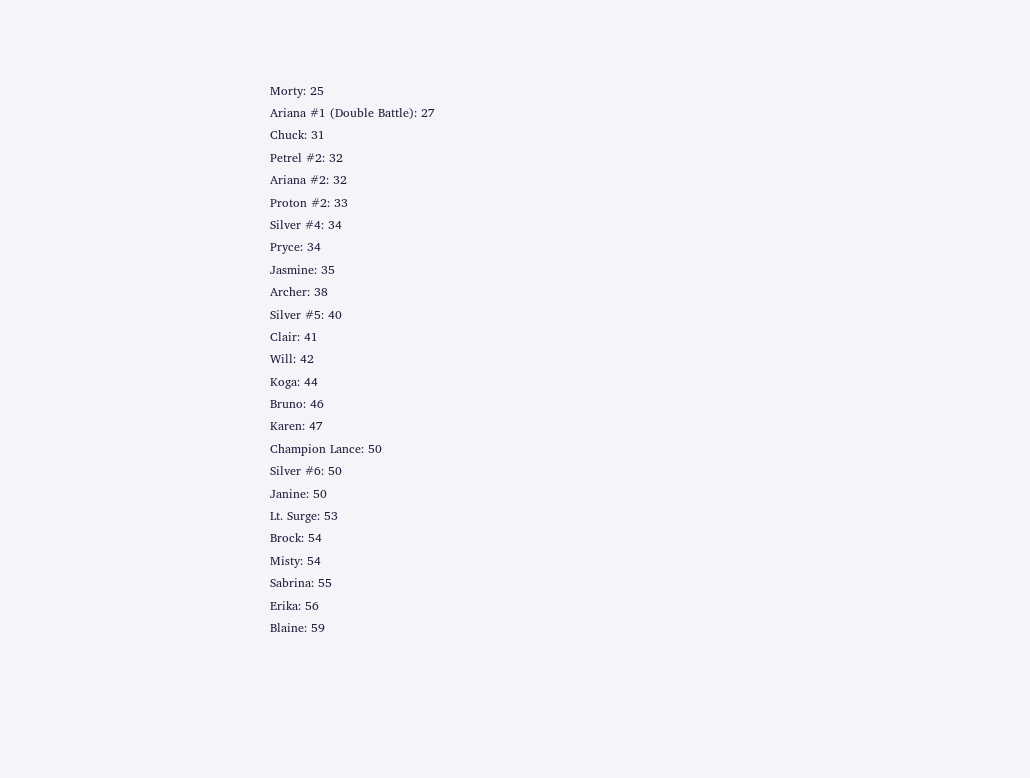Morty: 25
Ariana #1 (Double Battle): 27
Chuck: 31
Petrel #2: 32
Ariana #2: 32
Proton #2: 33
Silver #4: 34
Pryce: 34
Jasmine: 35
Archer: 38
Silver #5: 40
Clair: 41
Will: 42
Koga: 44
Bruno: 46
Karen: 47
Champion Lance: 50
Silver #6: 50
Janine: 50
Lt. Surge: 53
Brock: 54
Misty: 54
Sabrina: 55
Erika: 56
Blaine: 59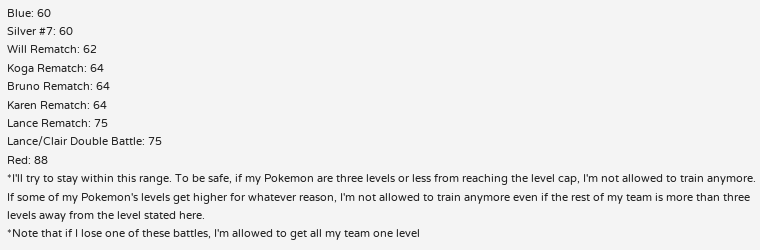Blue: 60
Silver #7: 60
Will Rematch: 62
Koga Rematch: 64
Bruno Rematch: 64
Karen Rematch: 64
Lance Rematch: 75
Lance/Clair Double Battle: 75
Red: 88
*I'll try to stay within this range. To be safe, if my Pokemon are three levels or less from reaching the level cap, I'm not allowed to train anymore. If some of my Pokemon's levels get higher for whatever reason, I'm not allowed to train anymore even if the rest of my team is more than three levels away from the level stated here.
*Note that if I lose one of these battles, I'm allowed to get all my team one level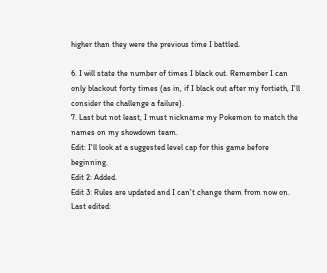higher than they were the previous time I battled.

6. I will state the number of times I black out. Remember I can only blackout forty times (as in, if I black out after my fortieth, I'll consider the challenge a failure).
7. Last but not least, I must nickname my Pokemon to match the names on my showdown team.
Edit: I'll look at a suggested level cap for this game before beginning.
Edit 2: Added.
Edit 3: Rules are updated and I can't change them from now on.
Last edited: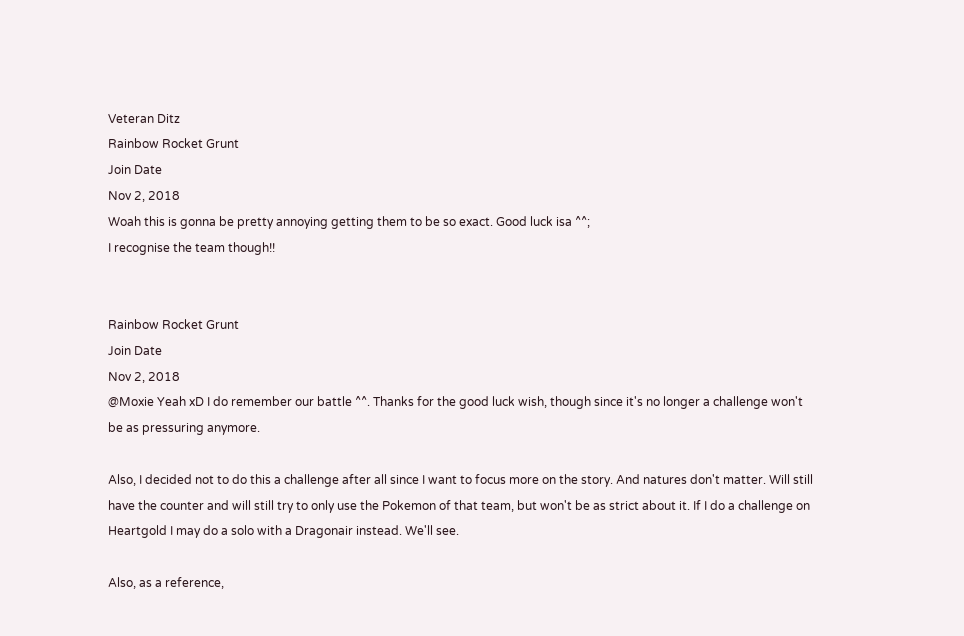Veteran Ditz
Rainbow Rocket Grunt
Join Date
Nov 2, 2018
Woah this is gonna be pretty annoying getting them to be so exact. Good luck isa ^^;
I recognise the team though!!


Rainbow Rocket Grunt
Join Date
Nov 2, 2018
@Moxie Yeah xD I do remember our battle ^^. Thanks for the good luck wish, though since it's no longer a challenge won't be as pressuring anymore.

Also, I decided not to do this a challenge after all since I want to focus more on the story. And natures don't matter. Will still have the counter and will still try to only use the Pokemon of that team, but won't be as strict about it. If I do a challenge on Heartgold I may do a solo with a Dragonair instead. We'll see.

Also, as a reference,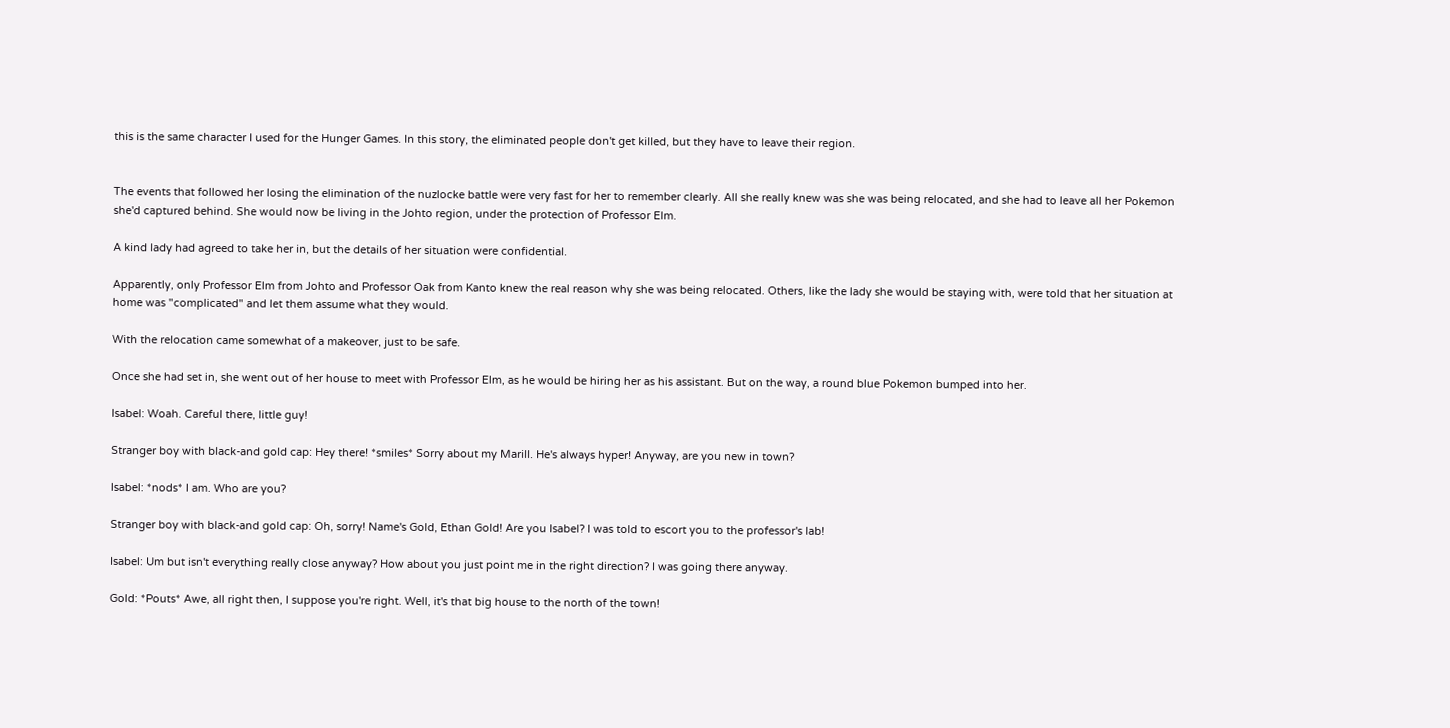this is the same character I used for the Hunger Games. In this story, the eliminated people don't get killed, but they have to leave their region.


The events that followed her losing the elimination of the nuzlocke battle were very fast for her to remember clearly. All she really knew was she was being relocated, and she had to leave all her Pokemon she'd captured behind. She would now be living in the Johto region, under the protection of Professor Elm.

A kind lady had agreed to take her in, but the details of her situation were confidential.

Apparently, only Professor Elm from Johto and Professor Oak from Kanto knew the real reason why she was being relocated. Others, like the lady she would be staying with, were told that her situation at home was "complicated" and let them assume what they would.

With the relocation came somewhat of a makeover, just to be safe.

Once she had set in, she went out of her house to meet with Professor Elm, as he would be hiring her as his assistant. But on the way, a round blue Pokemon bumped into her.

Isabel: Woah. Careful there, little guy!

Stranger boy with black-and gold cap: Hey there! *smiles* Sorry about my Marill. He's always hyper! Anyway, are you new in town?

Isabel: *nods* I am. Who are you?

Stranger boy with black-and gold cap: Oh, sorry! Name's Gold, Ethan Gold! Are you Isabel? I was told to escort you to the professor's lab!

Isabel: Um but isn't everything really close anyway? How about you just point me in the right direction? I was going there anyway.

Gold: *Pouts* Awe, all right then, I suppose you're right. Well, it's that big house to the north of the town!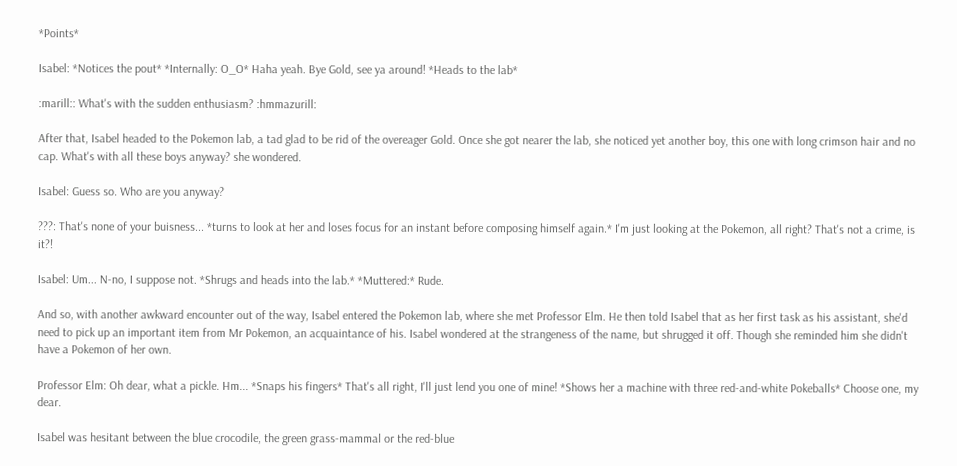*Points*

Isabel: *Notices the pout* *Internally: O_O* Haha yeah. Bye Gold, see ya around! *Heads to the lab*

:marill:: What's with the sudden enthusiasm? :hmmazurill:

After that, Isabel headed to the Pokemon lab, a tad glad to be rid of the overeager Gold. Once she got nearer the lab, she noticed yet another boy, this one with long crimson hair and no cap. What's with all these boys anyway? she wondered.

Isabel: Guess so. Who are you anyway?

???: That's none of your buisness... *turns to look at her and loses focus for an instant before composing himself again.* I'm just looking at the Pokemon, all right? That's not a crime, is it?!

Isabel: Um... N-no, I suppose not. *Shrugs and heads into the lab.* *Muttered:* Rude.

And so, with another awkward encounter out of the way, Isabel entered the Pokemon lab, where she met Professor Elm. He then told Isabel that as her first task as his assistant, she'd need to pick up an important item from Mr Pokemon, an acquaintance of his. Isabel wondered at the strangeness of the name, but shrugged it off. Though she reminded him she didn't have a Pokemon of her own.

Professor Elm: Oh dear, what a pickle. Hm... *Snaps his fingers* That's all right, I'll just lend you one of mine! *Shows her a machine with three red-and-white Pokeballs* Choose one, my dear.

Isabel was hesitant between the blue crocodile, the green grass-mammal or the red-blue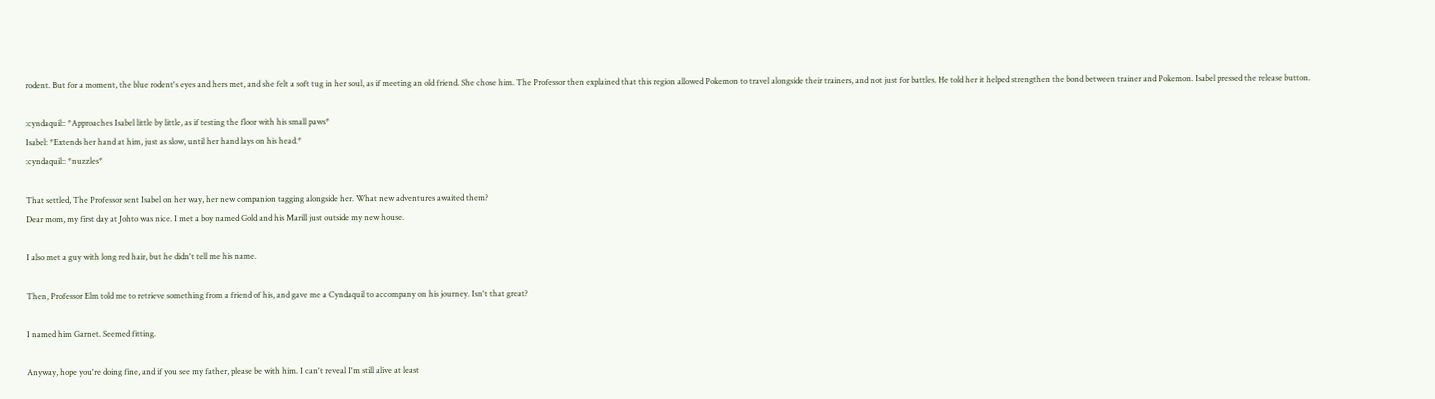rodent. But for a moment, the blue rodent's eyes and hers met, and she felt a soft tug in her soul, as if meeting an old friend. She chose him. The Professor then explained that this region allowed Pokemon to travel alongside their trainers, and not just for battles. He told her it helped strengthen the bond between trainer and Pokemon. Isabel pressed the release button.

:cyndaquil:: *Approaches Isabel little by little, as if testing the floor with his small paws*
Isabel: *Extends her hand at him, just as slow, until her hand lays on his head.*
:cyndaquil:: *nuzzles*

That settled, The Professor sent Isabel on her way, her new companion tagging alongside her. What new adventures awaited them?
Dear mom, my first day at Johto was nice. I met a boy named Gold and his Marill just outside my new house.

I also met a guy with long red hair, but he didn't tell me his name.

Then, Professor Elm told me to retrieve something from a friend of his, and gave me a Cyndaquil to accompany on his journey. Isn't that great?

I named him Garnet. Seemed fitting.

Anyway, hope you're doing fine, and if you see my father, please be with him. I can't reveal I'm still alive at least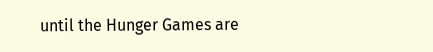until the Hunger Games are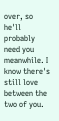over, so he'll probably need you meanwhile. I know there's still love between the two of you.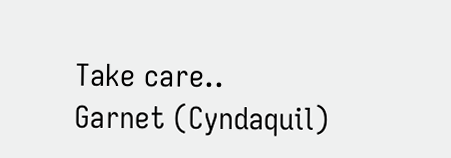Take care..
Garnet (Cyndaquil)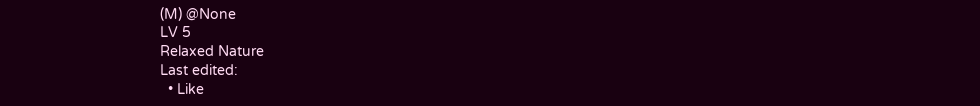(M) @None
LV 5
Relaxed Nature
Last edited:
  • Like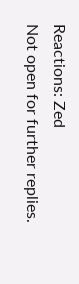Reactions: Zed
Not open for further replies.